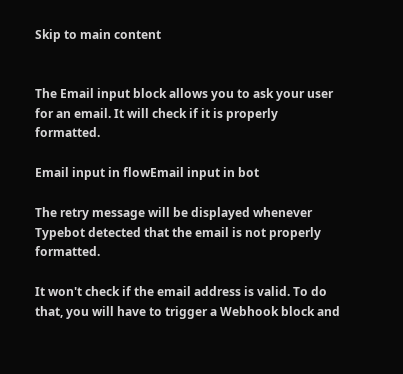Skip to main content


The Email input block allows you to ask your user for an email. It will check if it is properly formatted.

Email input in flowEmail input in bot

The retry message will be displayed whenever Typebot detected that the email is not properly formatted.

It won't check if the email address is valid. To do that, you will have to trigger a Webhook block and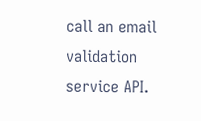call an email validation service API.